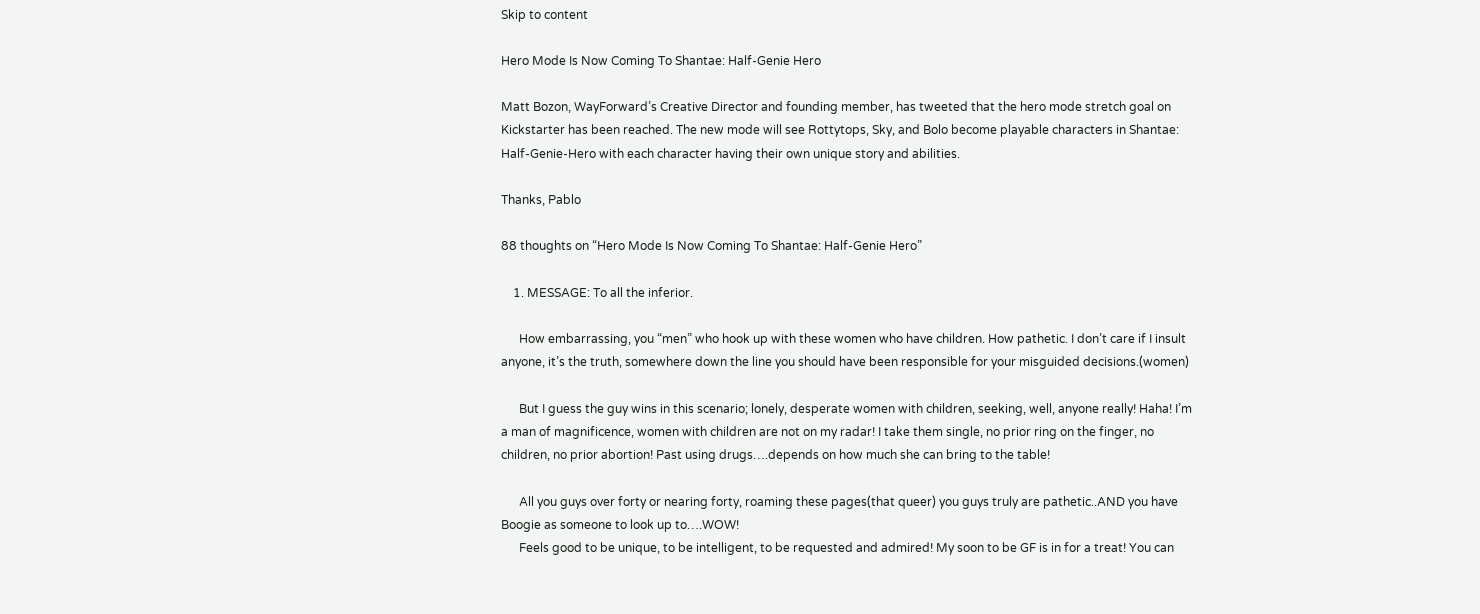Skip to content

Hero Mode Is Now Coming To Shantae: Half-Genie Hero

Matt Bozon, WayForward’s Creative Director and founding member, has tweeted that the hero mode stretch goal on Kickstarter has been reached. The new mode will see Rottytops, Sky, and Bolo become playable characters in Shantae: Half-Genie-Hero with each character having their own unique story and abilities.

Thanks, Pablo

88 thoughts on “Hero Mode Is Now Coming To Shantae: Half-Genie Hero”

    1. MESSAGE: To all the inferior.

      How embarrassing, you “men” who hook up with these women who have children. How pathetic. I don’t care if I insult anyone, it’s the truth, somewhere down the line you should have been responsible for your misguided decisions.(women)

      But I guess the guy wins in this scenario; lonely, desperate women with children, seeking, well, anyone really! Haha! I’m a man of magnificence, women with children are not on my radar! I take them single, no prior ring on the finger, no children, no prior abortion! Past using drugs….depends on how much she can bring to the table!

      All you guys over forty or nearing forty, roaming these pages(that queer) you guys truly are pathetic..AND you have Boogie as someone to look up to….WOW!
      Feels good to be unique, to be intelligent, to be requested and admired! My soon to be GF is in for a treat! You can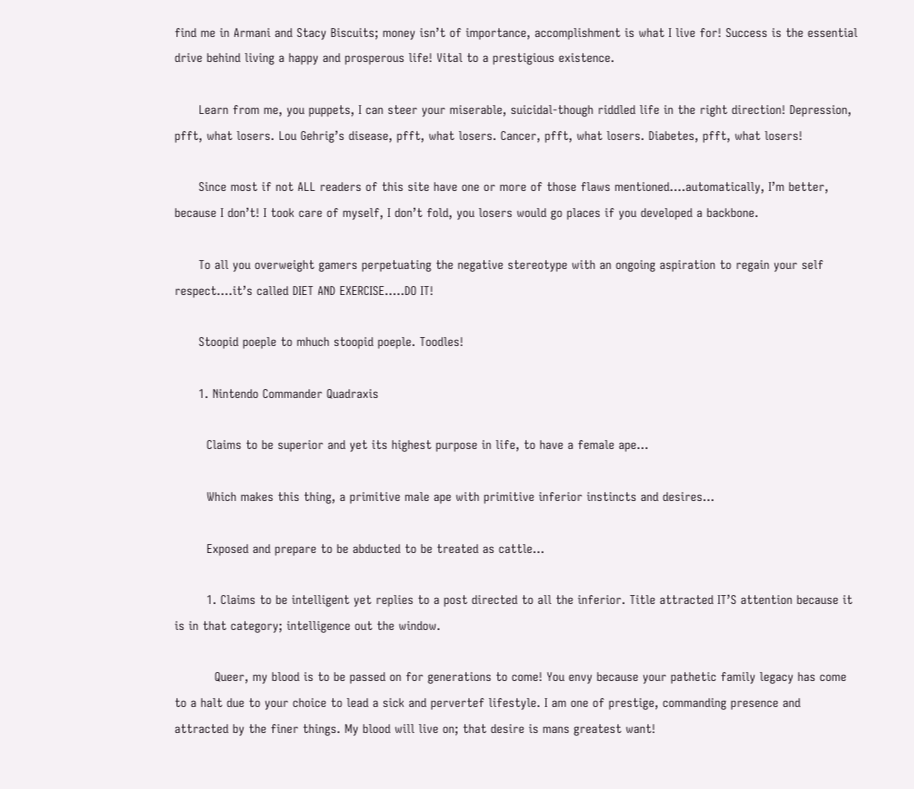find me in Armani and Stacy Biscuits; money isn’t of importance, accomplishment is what I live for! Success is the essential drive behind living a happy and prosperous life! Vital to a prestigious existence.

      Learn from me, you puppets, I can steer your miserable, suicidal-though riddled life in the right direction! Depression, pfft, what losers. Lou Gehrig’s disease, pfft, what losers. Cancer, pfft, what losers. Diabetes, pfft, what losers!

      Since most if not ALL readers of this site have one or more of those flaws mentioned….automatically, I’m better, because I don’t! I took care of myself, I don’t fold, you losers would go places if you developed a backbone.

      To all you overweight gamers perpetuating the negative stereotype with an ongoing aspiration to regain your self respect….it’s called DIET AND EXERCISE…..DO IT!

      Stoopid poeple to mhuch stoopid poeple. Toodles!

      1. Nintendo Commander Quadraxis

        Claims to be superior and yet its highest purpose in life, to have a female ape…

        Which makes this thing, a primitive male ape with primitive inferior instincts and desires…

        Exposed and prepare to be abducted to be treated as cattle…

        1. Claims to be intelligent yet replies to a post directed to all the inferior. Title attracted IT’S attention because it is in that category; intelligence out the window.

          Queer, my blood is to be passed on for generations to come! You envy because your pathetic family legacy has come to a halt due to your choice to lead a sick and pervertef lifestyle. I am one of prestige, commanding presence and attracted by the finer things. My blood will live on; that desire is mans greatest want!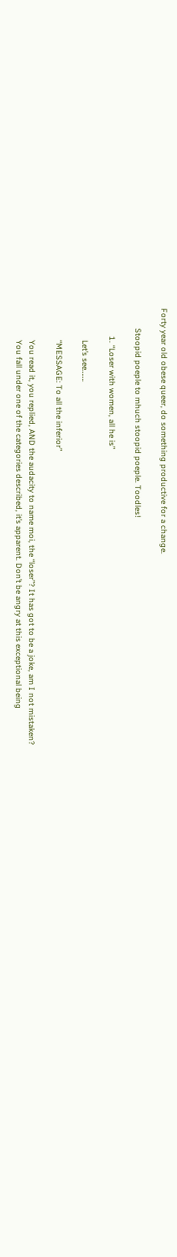Forty year old obese queer, do something productive for a change.

          Stoopid poeple to mhuch stoopid poeple. Toodles!

              1. “Loser with women, all he is”

                Let’s see…….

                “MESSAGE: To all the inferior”

                You read it, you replied, AND the audacity to name moi, the “loser”? It has got to be a joke, am I not mistaken?
                You fall under one of the categories described, it’s apparent. Don’t be angry at this exceptional being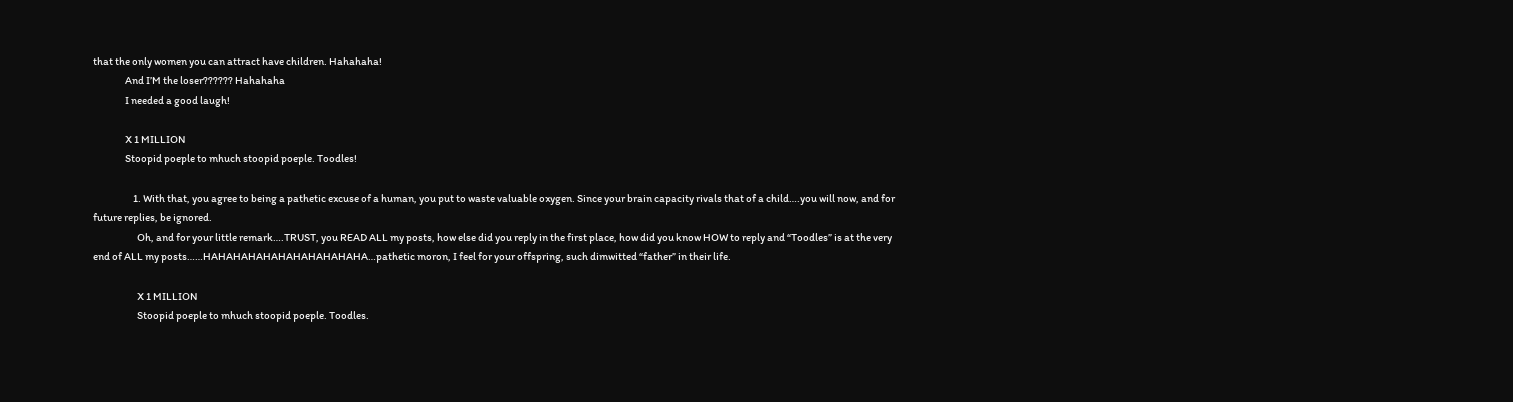that the only women you can attract have children. Hahahaha!
                And I’M the loser?????? Hahahaha
                I needed a good laugh!

                X 1 MILLION
                Stoopid poeple to mhuch stoopid poeple. Toodles!

                    1. With that, you agree to being a pathetic excuse of a human, you put to waste valuable oxygen. Since your brain capacity rivals that of a child….you will now, and for future replies, be ignored.
                      Oh, and for your little remark….TRUST, you READ ALL my posts, how else did you reply in the first place, how did you know HOW to reply and “Toodles” is at the very end of ALL my posts……HAHAHAHAHAHAHAHAHAHAHA…pathetic moron, I feel for your offspring, such dimwitted “father” in their life.

                      X 1 MILLION
                      Stoopid poeple to mhuch stoopid poeple. Toodles.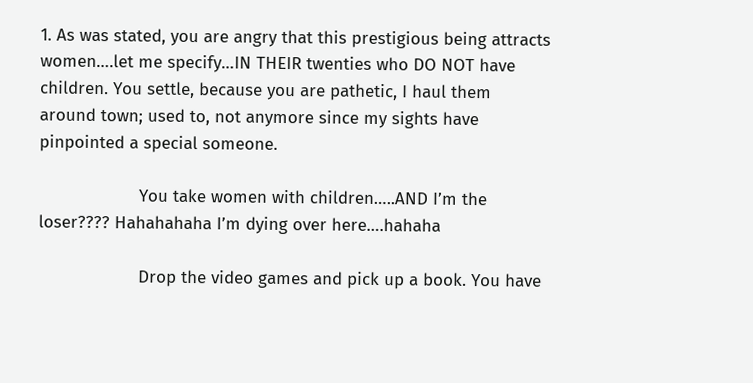1. As was stated, you are angry that this prestigious being attracts women….let me specify…IN THEIR twenties who DO NOT have children. You settle, because you are pathetic, I haul them around town; used to, not anymore since my sights have pinpointed a special someone.

                    You take women with children…..AND I’m the loser???? Hahahahaha I’m dying over here….hahaha

                    Drop the video games and pick up a book. You have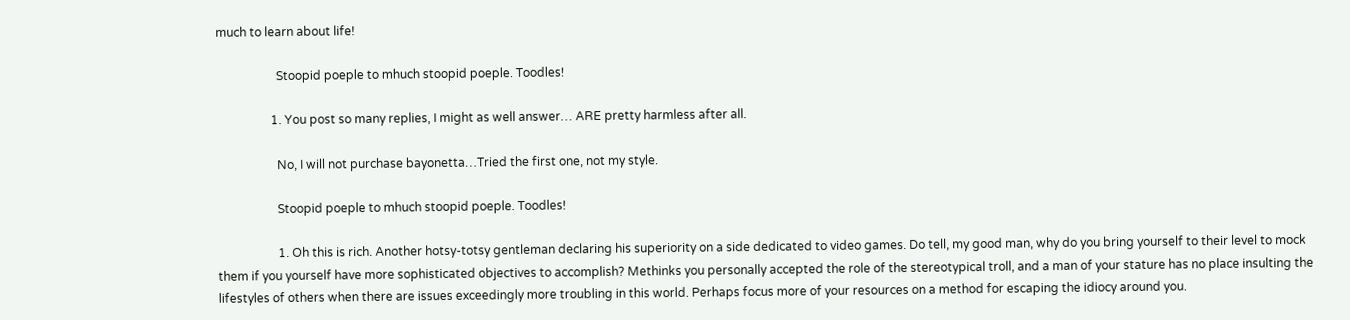much to learn about life!

                    Stoopid poeple to mhuch stoopid poeple. Toodles!

                  1. You post so many replies, I might as well answer… ARE pretty harmless after all.

                    No, I will not purchase bayonetta…Tried the first one, not my style.

                    Stoopid poeple to mhuch stoopid poeple. Toodles!

                    1. Oh this is rich. Another hotsy-totsy gentleman declaring his superiority on a side dedicated to video games. Do tell, my good man, why do you bring yourself to their level to mock them if you yourself have more sophisticated objectives to accomplish? Methinks you personally accepted the role of the stereotypical troll, and a man of your stature has no place insulting the lifestyles of others when there are issues exceedingly more troubling in this world. Perhaps focus more of your resources on a method for escaping the idiocy around you.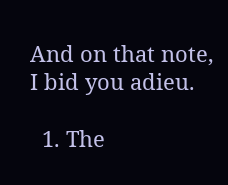And on that note, I bid you adieu.

  1. The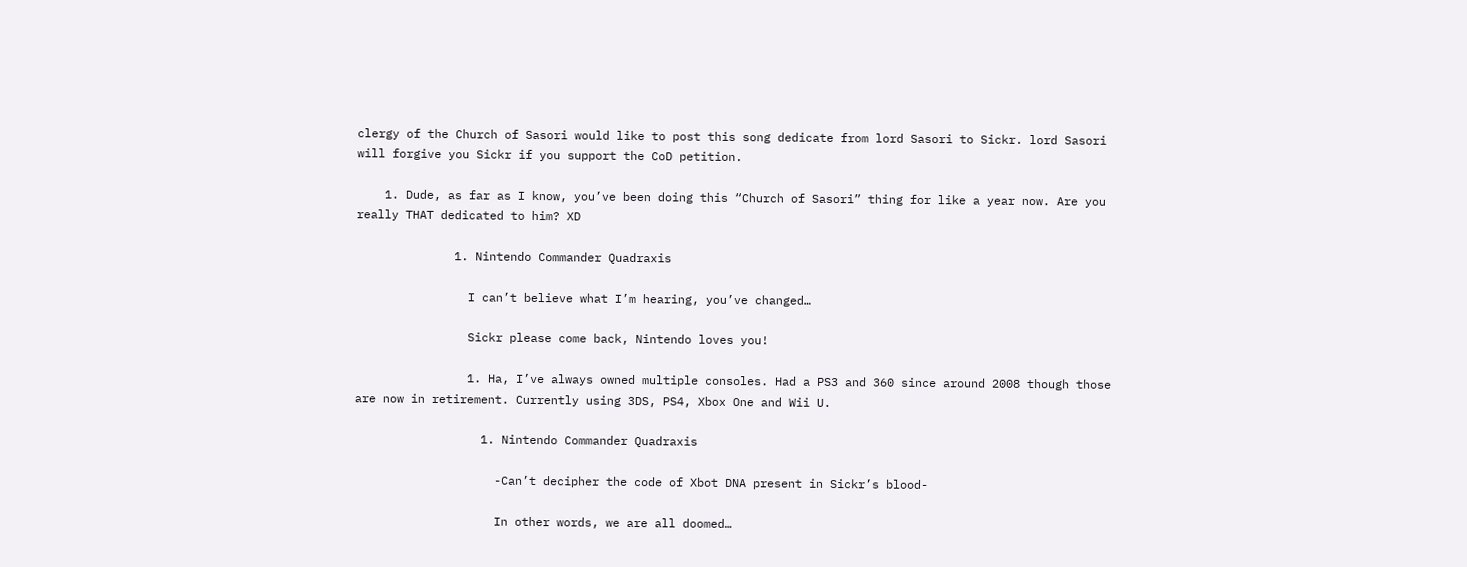clergy of the Church of Sasori would like to post this song dedicate from lord Sasori to Sickr. lord Sasori will forgive you Sickr if you support the CoD petition.

    1. Dude, as far as I know, you’ve been doing this “Church of Sasori” thing for like a year now. Are you really THAT dedicated to him? XD

              1. Nintendo Commander Quadraxis

                I can’t believe what I’m hearing, you’ve changed…

                Sickr please come back, Nintendo loves you!

                1. Ha, I’ve always owned multiple consoles. Had a PS3 and 360 since around 2008 though those are now in retirement. Currently using 3DS, PS4, Xbox One and Wii U.

                  1. Nintendo Commander Quadraxis

                    -Can’t decipher the code of Xbot DNA present in Sickr’s blood-

                    In other words, we are all doomed…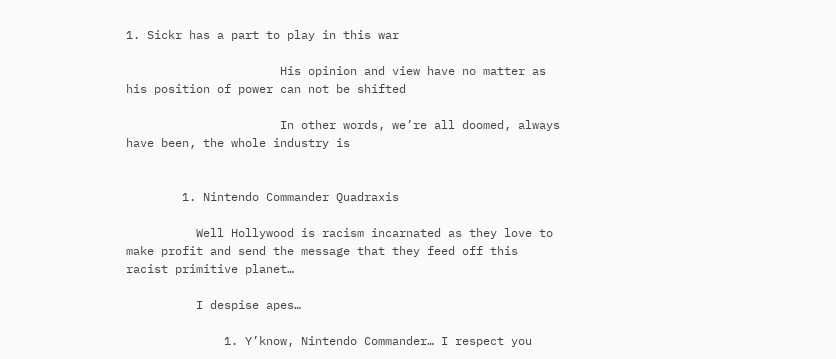1. Sickr has a part to play in this war

                      His opinion and view have no matter as his position of power can not be shifted

                      In other words, we’re all doomed, always have been, the whole industry is


        1. Nintendo Commander Quadraxis

          Well Hollywood is racism incarnated as they love to make profit and send the message that they feed off this racist primitive planet…

          I despise apes…

              1. Y’know, Nintendo Commander… I respect you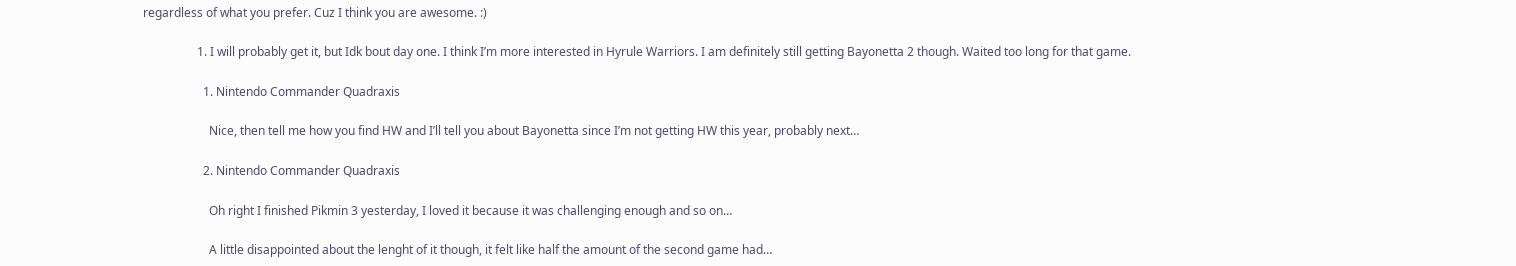regardless of what you prefer. Cuz I think you are awesome. :)

                  1. I will probably get it, but Idk bout day one. I think I’m more interested in Hyrule Warriors. I am definitely still getting Bayonetta 2 though. Waited too long for that game.

                    1. Nintendo Commander Quadraxis

                      Nice, then tell me how you find HW and I’ll tell you about Bayonetta since I’m not getting HW this year, probably next…

                    2. Nintendo Commander Quadraxis

                      Oh right I finished Pikmin 3 yesterday, I loved it because it was challenging enough and so on…

                      A little disappointed about the lenght of it though, it felt like half the amount of the second game had…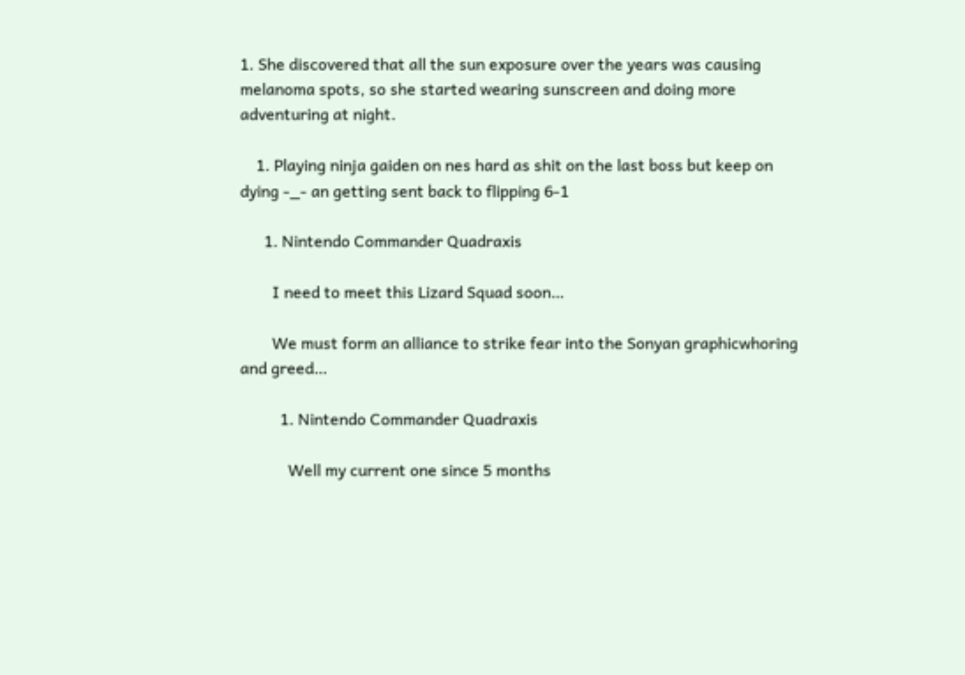1. She discovered that all the sun exposure over the years was causing melanoma spots, so she started wearing sunscreen and doing more adventuring at night.

    1. Playing ninja gaiden on nes hard as shit on the last boss but keep on dying -_- an getting sent back to flipping 6-1

      1. Nintendo Commander Quadraxis

        I need to meet this Lizard Squad soon…

        We must form an alliance to strike fear into the Sonyan graphicwhoring and greed…

          1. Nintendo Commander Quadraxis

            Well my current one since 5 months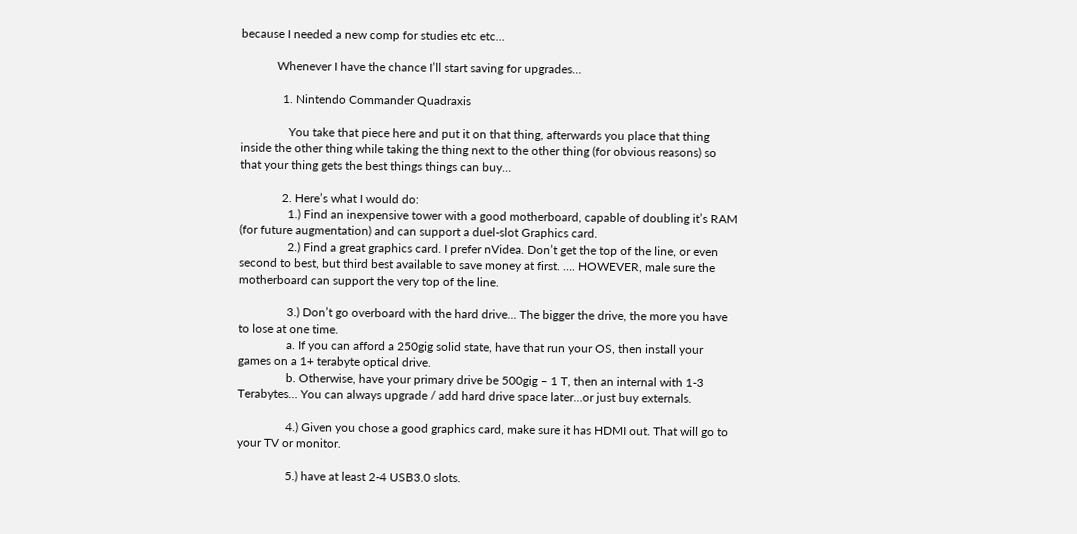because I needed a new comp for studies etc etc…

            Whenever I have the chance I’ll start saving for upgrades…

              1. Nintendo Commander Quadraxis

                You take that piece here and put it on that thing, afterwards you place that thing inside the other thing while taking the thing next to the other thing (for obvious reasons) so that your thing gets the best things things can buy…

              2. Here’s what I would do:
                1.) Find an inexpensive tower with a good motherboard, capable of doubling it’s RAM (for future augmentation) and can support a duel-slot Graphics card.
                2.) Find a great graphics card. I prefer nVidea. Don’t get the top of the line, or even second to best, but third best available to save money at first. …. HOWEVER, male sure the motherboard can support the very top of the line.

                3.) Don’t go overboard with the hard drive… The bigger the drive, the more you have to lose at one time.
                a. If you can afford a 250gig solid state, have that run your OS, then install your games on a 1+ terabyte optical drive.
                b. Otherwise, have your primary drive be 500gig – 1 T, then an internal with 1-3 Terabytes… You can always upgrade / add hard drive space later…or just buy externals.

                4.) Given you chose a good graphics card, make sure it has HDMI out. That will go to your TV or monitor.

                5.) have at least 2-4 USB3.0 slots.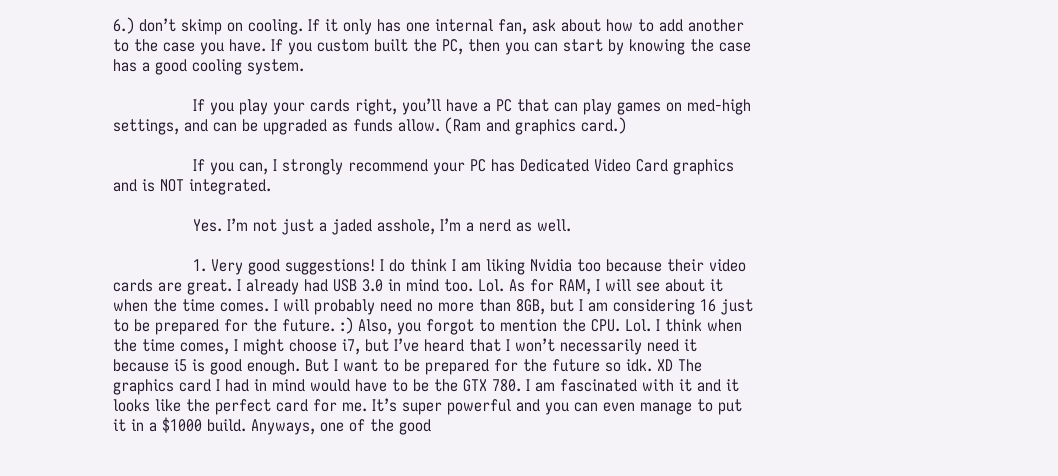6.) don’t skimp on cooling. If it only has one internal fan, ask about how to add another to the case you have. If you custom built the PC, then you can start by knowing the case has a good cooling system.

                If you play your cards right, you’ll have a PC that can play games on med-high settings, and can be upgraded as funds allow. (Ram and graphics card.)

                If you can, I strongly recommend your PC has Dedicated Video Card graphics and is NOT integrated.

                Yes. I’m not just a jaded asshole, I’m a nerd as well.

                1. Very good suggestions! I do think I am liking Nvidia too because their video cards are great. I already had USB 3.0 in mind too. Lol. As for RAM, I will see about it when the time comes. I will probably need no more than 8GB, but I am considering 16 just to be prepared for the future. :) Also, you forgot to mention the CPU. Lol. I think when the time comes, I might choose i7, but I’ve heard that I won’t necessarily need it because i5 is good enough. But I want to be prepared for the future so idk. XD The graphics card I had in mind would have to be the GTX 780. I am fascinated with it and it looks like the perfect card for me. It’s super powerful and you can even manage to put it in a $1000 build. Anyways, one of the good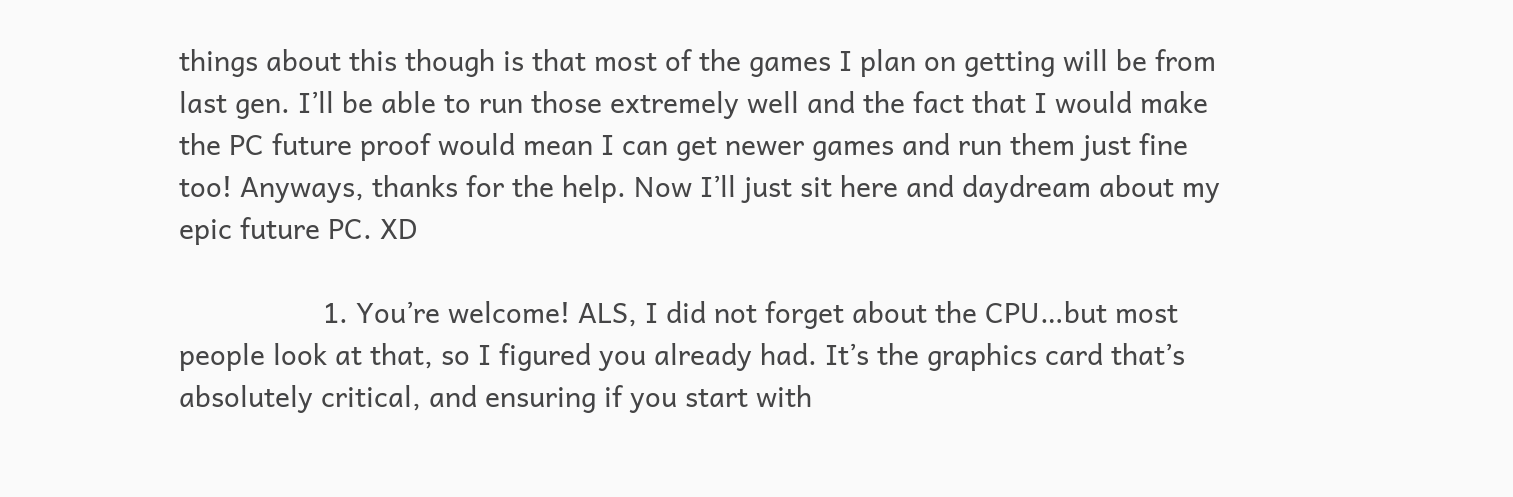things about this though is that most of the games I plan on getting will be from last gen. I’ll be able to run those extremely well and the fact that I would make the PC future proof would mean I can get newer games and run them just fine too! Anyways, thanks for the help. Now I’ll just sit here and daydream about my epic future PC. XD

                  1. You’re welcome! ALS, I did not forget about the CPU…but most people look at that, so I figured you already had. It’s the graphics card that’s absolutely critical, and ensuring if you start with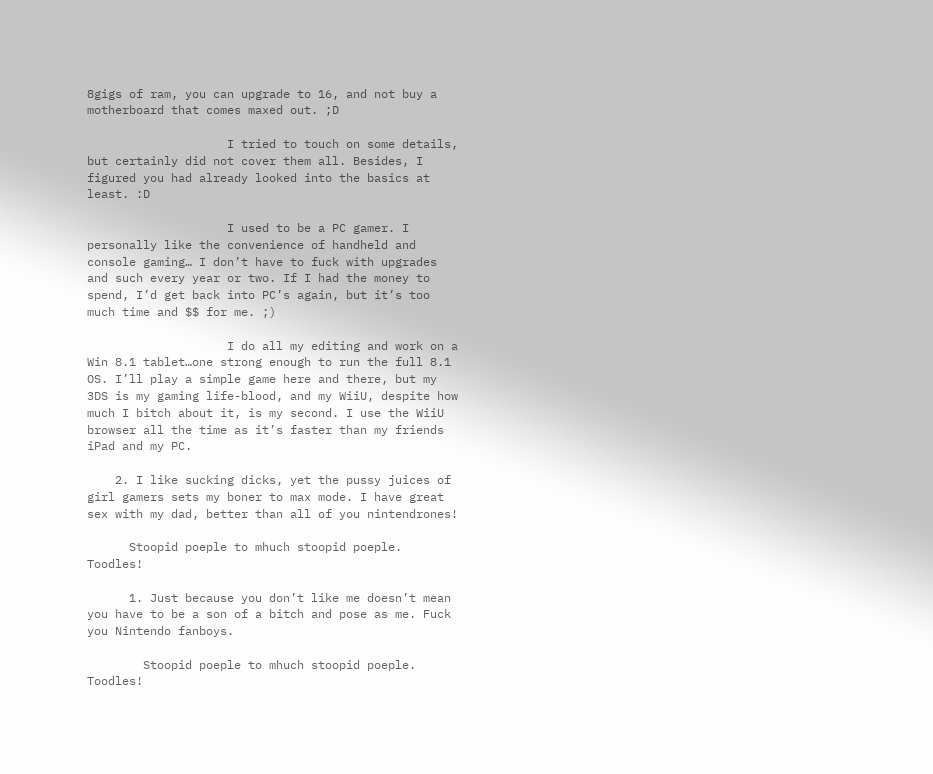8gigs of ram, you can upgrade to 16, and not buy a motherboard that comes maxed out. ;D

                    I tried to touch on some details, but certainly did not cover them all. Besides, I figured you had already looked into the basics at least. :D

                    I used to be a PC gamer. I personally like the convenience of handheld and console gaming… I don’t have to fuck with upgrades and such every year or two. If I had the money to spend, I’d get back into PC’s again, but it’s too much time and $$ for me. ;)

                    I do all my editing and work on a Win 8.1 tablet…one strong enough to run the full 8.1 OS. I’ll play a simple game here and there, but my 3DS is my gaming life-blood, and my WiiU, despite how much I bitch about it, is my second. I use the WiiU browser all the time as it’s faster than my friends iPad and my PC.

    2. I like sucking dicks, yet the pussy juices of girl gamers sets my boner to max mode. I have great sex with my dad, better than all of you nintendrones!

      Stoopid poeple to mhuch stoopid poeple. Toodles!

      1. Just because you don’t like me doesn’t mean you have to be a son of a bitch and pose as me. Fuck you Nintendo fanboys.

        Stoopid poeple to mhuch stoopid poeple. Toodles!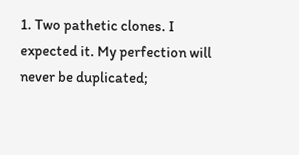1. Two pathetic clones. I expected it. My perfection will never be duplicated;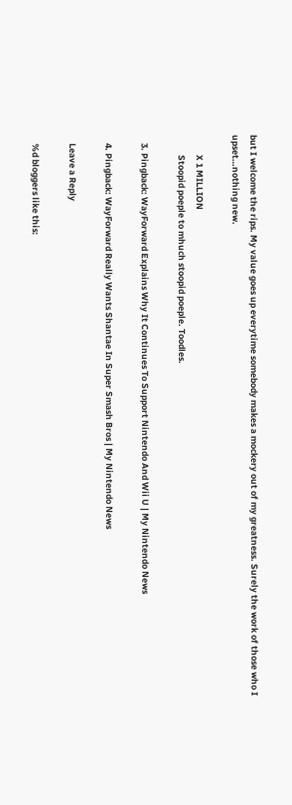but I welcome the rips. My value goes up everytime somebody makes a mockery out of my greatness. Surely the work of those who I upset…nothing new.

          X 1 MILLION
          Stoopid poeple to mhuch stoopid poeple. Toodles.

    3. Pingback: WayForward Explains Why It Continues To Support Nintendo And Wii U | My Nintendo News

    4. Pingback: WayForward Really Wants Shantae In Super Smash Bros | My Nintendo News

    Leave a Reply

    %d bloggers like this: